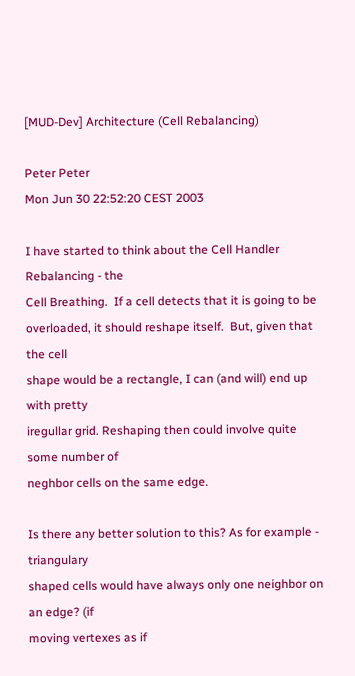[MUD-Dev] Architecture (Cell Rebalancing)

Peter Peter
Mon Jun 30 22:52:20 CEST 2003

I have started to think about the Cell Handler Rebalancing - the
Cell Breathing.  If a cell detects that it is going to be
overloaded, it should reshape itself.  But, given that the cell
shape would be a rectangle, I can (and will) end up with pretty
iregullar grid. Reshaping then could involve quite some number of
neghbor cells on the same edge.

Is there any better solution to this? As for example - triangulary
shaped cells would have always only one neighbor on an edge? (if
moving vertexes as if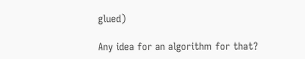glued)

Any idea for an algorithm for that?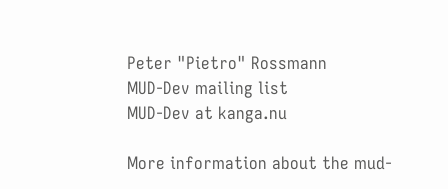Peter "Pietro" Rossmann
MUD-Dev mailing list
MUD-Dev at kanga.nu

More information about the mud-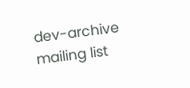dev-archive mailing list